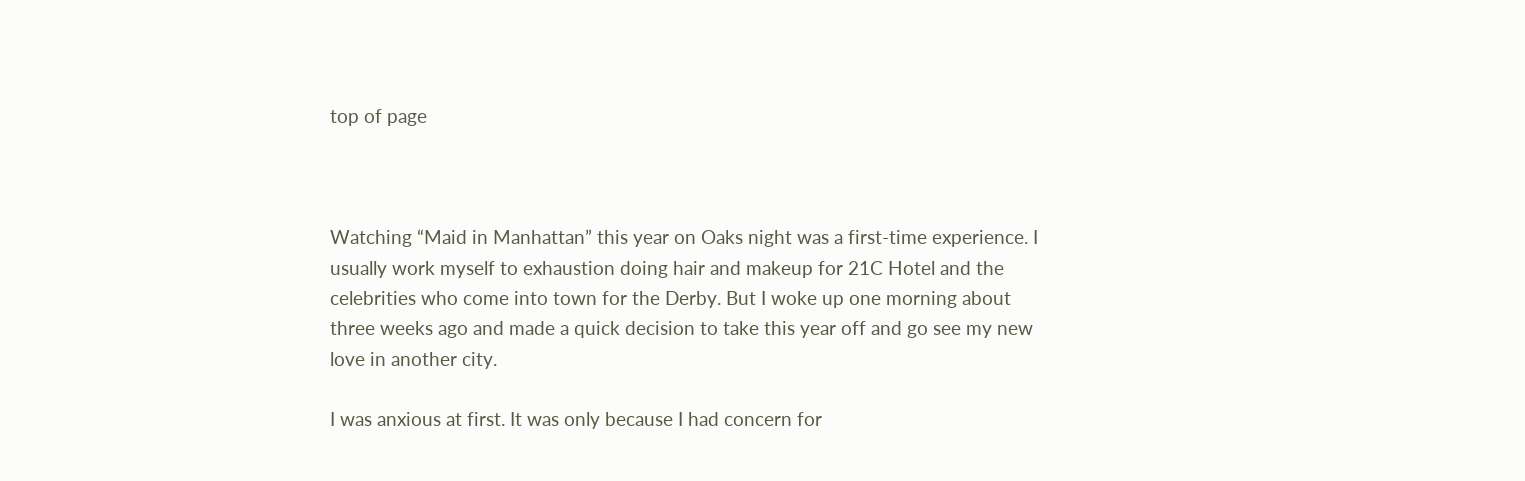top of page



Watching “Maid in Manhattan” this year on Oaks night was a first-time experience. I usually work myself to exhaustion doing hair and makeup for 21C Hotel and the celebrities who come into town for the Derby. But I woke up one morning about three weeks ago and made a quick decision to take this year off and go see my new love in another city.

I was anxious at first. It was only because I had concern for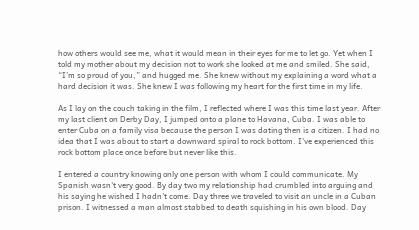how others would see me, what it would mean in their eyes for me to let go. Yet when I told my mother about my decision not to work she looked at me and smiled. She said, “I'm so proud of you,” and hugged me. She knew without my explaining a word what a hard decision it was. She knew I was following my heart for the first time in my life.

As I lay on the couch taking in the film, I reflected where I was this time last year. After my last client on Derby Day, I jumped onto a plane to Havana, Cuba. I was able to enter Cuba on a family visa because the person I was dating then is a citizen. I had no idea that I was about to start a downward spiral to rock bottom. I've experienced this rock bottom place once before but never like this.

I entered a country knowing only one person with whom I could communicate. My Spanish wasn't very good. By day two my relationship had crumbled into arguing and his saying he wished I hadn't come. Day three we traveled to visit an uncle in a Cuban prison. I witnessed a man almost stabbed to death squishing in his own blood. Day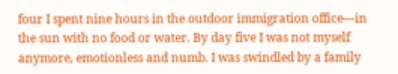four I spent nine hours in the outdoor immigration office—in the sun with no food or water. By day five I was not myself anymore, emotionless and numb. I was swindled by a family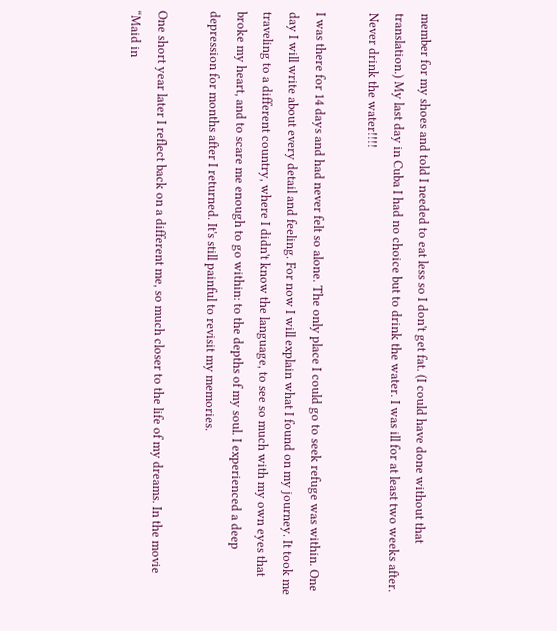member for my shoes and told I needed to eat less so I don't get fat. (I could have done without that translation.) My last day in Cuba I had no choice but to drink the water. I was ill for at least two weeks after. Never drink the water!!!!

I was there for 14 days and had never felt so alone. The only place I could go to seek refuge was within. One day I will write about every detail and feeling. For now I will explain what I found on my journey. It took me traveling to a different country, where I didn't know the language, to see so much with my own eyes that broke my heart, and to scare me enough to go within: to the depths of my soul. I experienced a deep depression for months after I returned. It's still painful to revisit my memories.

One short year later I reflect back on a different me, so much closer to the life of my dreams. In the movie “Maid in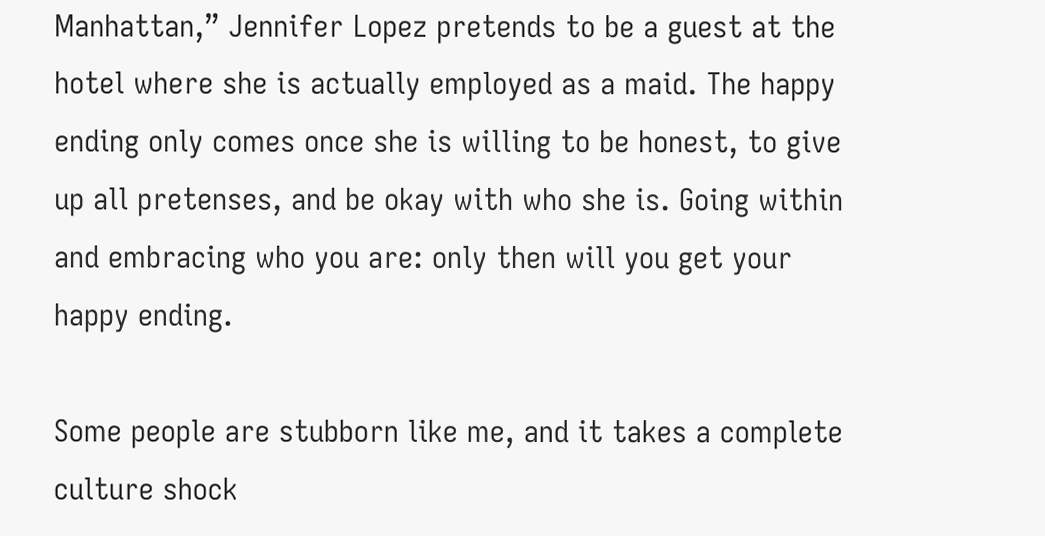Manhattan,” Jennifer Lopez pretends to be a guest at the hotel where she is actually employed as a maid. The happy ending only comes once she is willing to be honest, to give up all pretenses, and be okay with who she is. Going within and embracing who you are: only then will you get your happy ending.

Some people are stubborn like me, and it takes a complete culture shock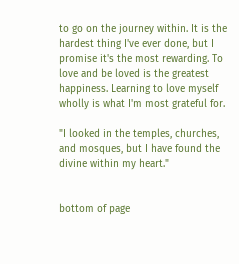to go on the journey within. It is the hardest thing I've ever done, but I promise it's the most rewarding. To love and be loved is the greatest happiness. Learning to love myself wholly is what I'm most grateful for.

"I looked in the temples, churches, and mosques, but I have found the divine within my heart."


bottom of page